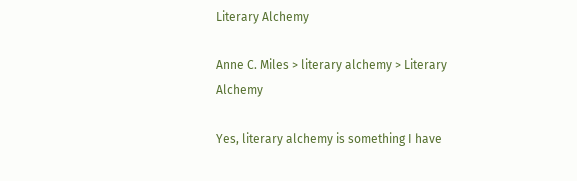Literary Alchemy

Anne C. Miles > literary alchemy > Literary Alchemy

Yes, literary alchemy is something I have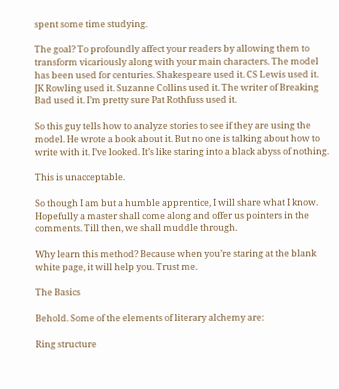spent some time studying.

The goal? To profoundly affect your readers by allowing them to transform vicariously along with your main characters. The model has been used for centuries. Shakespeare used it. CS Lewis used it. JK Rowling used it. Suzanne Collins used it. The writer of Breaking Bad used it. I’m pretty sure Pat Rothfuss used it.

So this guy tells how to analyze stories to see if they are using the model. He wrote a book about it. But no one is talking about how to write with it. I’ve looked. It’s like staring into a black abyss of nothing.

This is unacceptable.

So though I am but a humble apprentice, I will share what I know.  Hopefully a master shall come along and offer us pointers in the comments. Till then, we shall muddle through.

Why learn this method? Because when you’re staring at the blank white page, it will help you. Trust me.

The Basics

Behold. Some of the elements of literary alchemy are:

Ring structure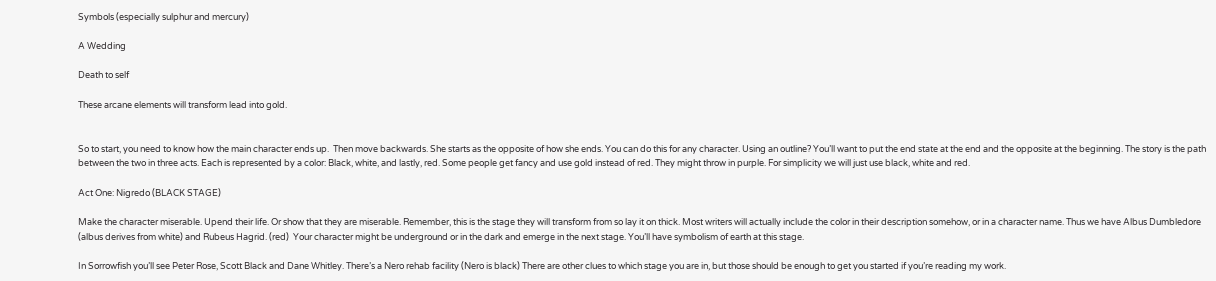Symbols (especially sulphur and mercury)

A Wedding

Death to self

These arcane elements will transform lead into gold.


So to start, you need to know how the main character ends up.  Then move backwards. She starts as the opposite of how she ends. You can do this for any character. Using an outline? You’ll want to put the end state at the end and the opposite at the beginning. The story is the path between the two in three acts. Each is represented by a color: Black, white, and lastly, red. Some people get fancy and use gold instead of red. They might throw in purple. For simplicity we will just use black, white and red.

Act One: Nigredo (BLACK STAGE)

Make the character miserable. Upend their life. Or show that they are miserable. Remember, this is the stage they will transform from so lay it on thick. Most writers will actually include the color in their description somehow, or in a character name. Thus we have Albus Dumbledore (albus derives from white) and Rubeus Hagrid. (red)  Your character might be underground or in the dark and emerge in the next stage. You’ll have symbolism of earth at this stage.

In Sorrowfish you’ll see Peter Rose, Scott Black and Dane Whitley. There’s a Nero rehab facility (Nero is black) There are other clues to which stage you are in, but those should be enough to get you started if you’re reading my work.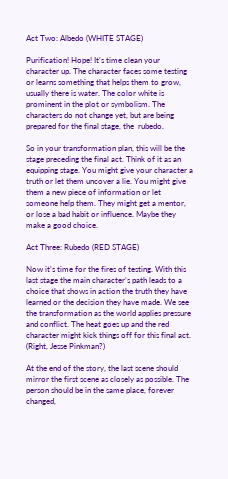Act Two: Albedo (WHITE STAGE)

Purification! Hope! It’s time clean your character up. The character faces some testing or learns something that helps them to grow, usually there is water. The color white is prominent in the plot or symbolism. The characters do not change yet, but are being prepared for the final stage, the  rubedo.

So in your transformation plan, this will be the stage preceding the final act. Think of it as an equipping stage. You might give your character a truth or let them uncover a lie. You might give them a new piece of information or let someone help them. They might get a mentor, or lose a bad habit or influence. Maybe they make a good choice.

Act Three: Rubedo (RED STAGE)

Now it’s time for the fires of testing. With this last stage the main character’s path leads to a choice that shows in action the truth they have learned or the decision they have made. We see the transformation as the world applies pressure and conflict. The heat goes up and the red character might kick things off for this final act. (Right, Jesse Pinkman?)

At the end of the story, the last scene should mirror the first scene as closely as possible. The person should be in the same place, forever changed,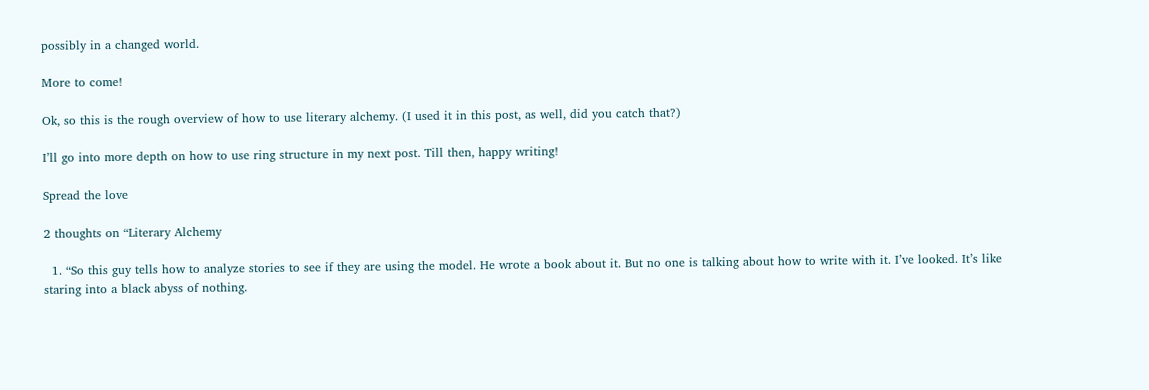possibly in a changed world.

More to come!

Ok, so this is the rough overview of how to use literary alchemy. (I used it in this post, as well, did you catch that?)

I’ll go into more depth on how to use ring structure in my next post. Till then, happy writing!

Spread the love

2 thoughts on “Literary Alchemy

  1. “So this guy tells how to analyze stories to see if they are using the model. He wrote a book about it. But no one is talking about how to write with it. I’ve looked. It’s like staring into a black abyss of nothing.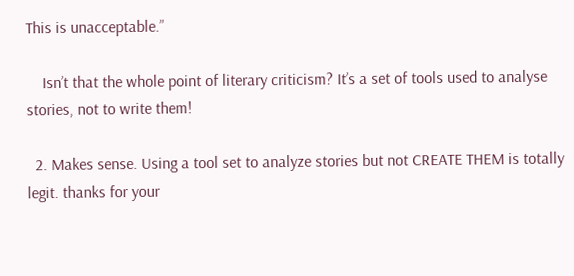This is unacceptable.”

    Isn’t that the whole point of literary criticism? It’s a set of tools used to analyse stories, not to write them!

  2. Makes sense. Using a tool set to analyze stories but not CREATE THEM is totally legit. thanks for your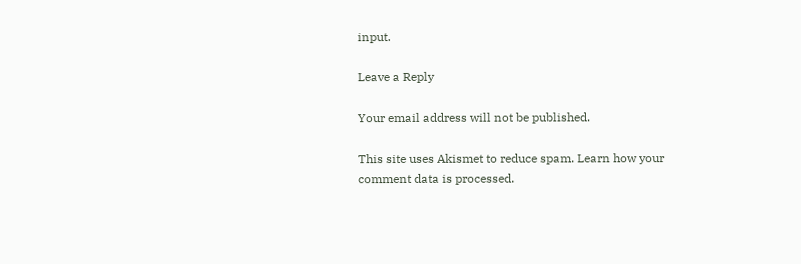input.

Leave a Reply

Your email address will not be published.

This site uses Akismet to reduce spam. Learn how your comment data is processed.